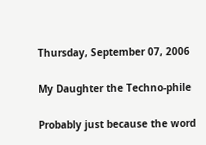Thursday, September 07, 2006

My Daughter the Techno-phile

Probably just because the word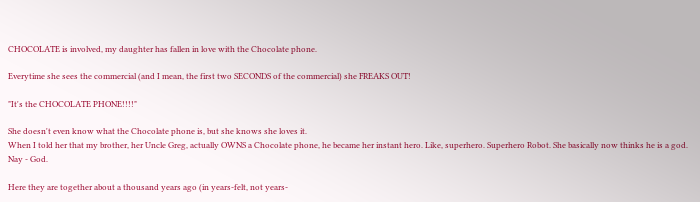CHOCOLATE is involved, my daughter has fallen in love with the Chocolate phone.

Everytime she sees the commercial (and I mean, the first two SECONDS of the commercial) she FREAKS OUT!

"It's the CHOCOLATE PHONE!!!!"

She doesn't even know what the Chocolate phone is, but she knows she loves it.
When I told her that my brother, her Uncle Greg, actually OWNS a Chocolate phone, he became her instant hero. Like, superhero. Superhero Robot. She basically now thinks he is a god. Nay - God.

Here they are together about a thousand years ago (in years-felt, not years-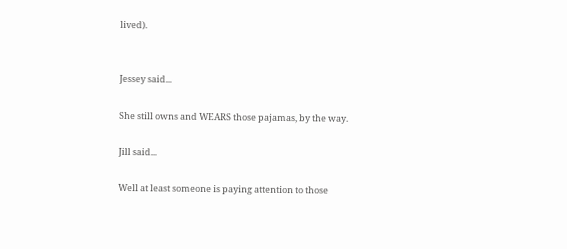lived).


Jessey said...

She still owns and WEARS those pajamas, by the way.

Jill said...

Well at least someone is paying attention to those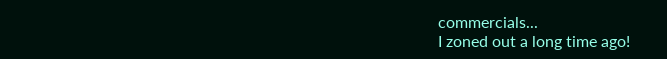commercials...
I zoned out a long time ago!